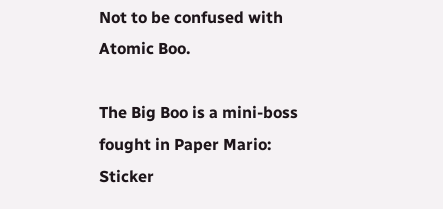Not to be confused with Atomic Boo.

The Big Boo is a mini-boss fought in Paper Mario: Sticker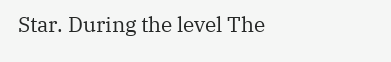Star. During the level The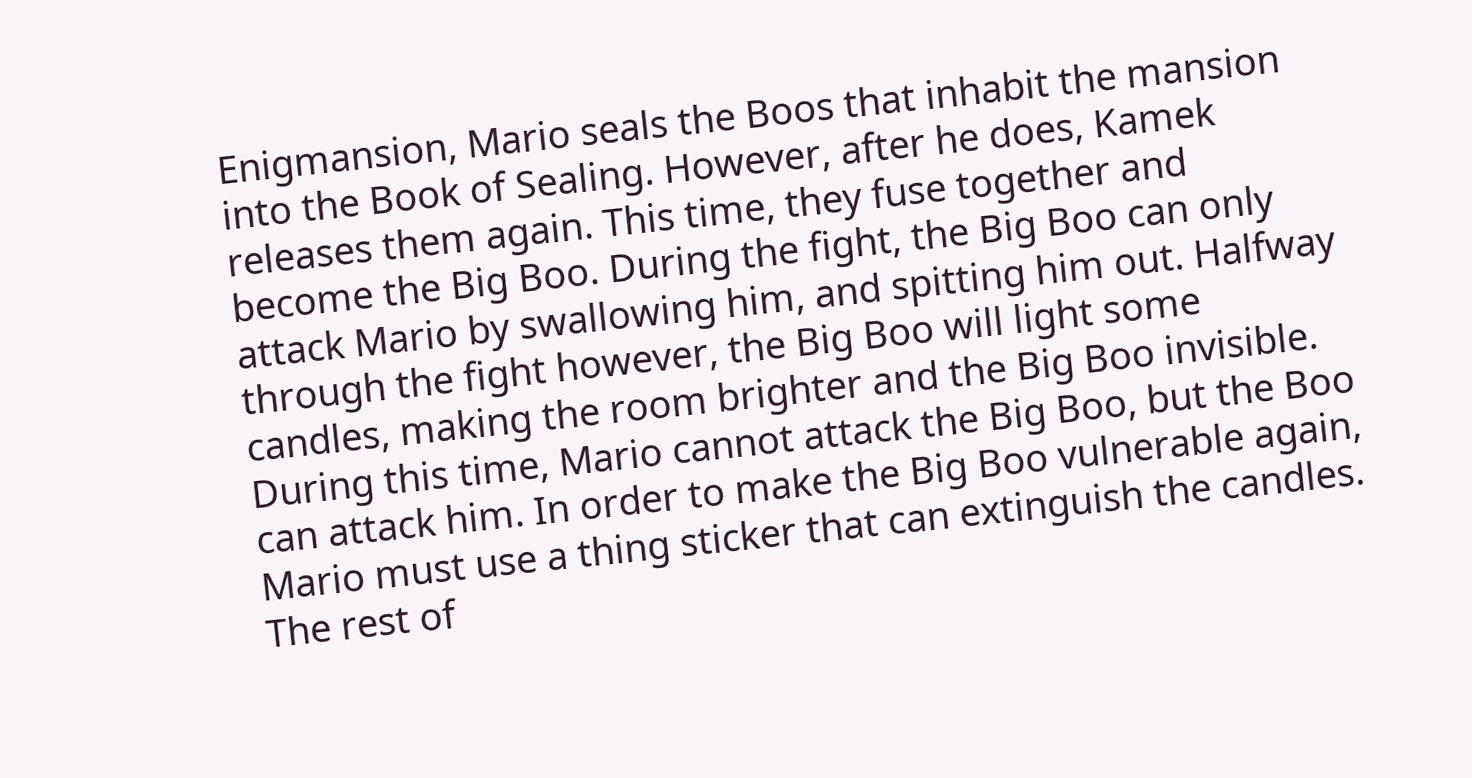Enigmansion, Mario seals the Boos that inhabit the mansion into the Book of Sealing. However, after he does, Kamek releases them again. This time, they fuse together and become the Big Boo. During the fight, the Big Boo can only attack Mario by swallowing him, and spitting him out. Halfway through the fight however, the Big Boo will light some candles, making the room brighter and the Big Boo invisible. During this time, Mario cannot attack the Big Boo, but the Boo can attack him. In order to make the Big Boo vulnerable again, Mario must use a thing sticker that can extinguish the candles. The rest of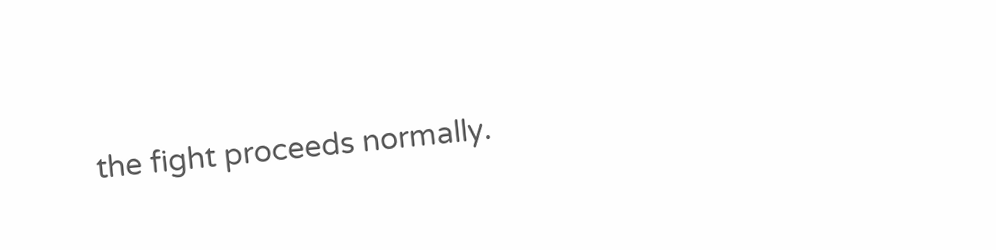the fight proceeds normally.